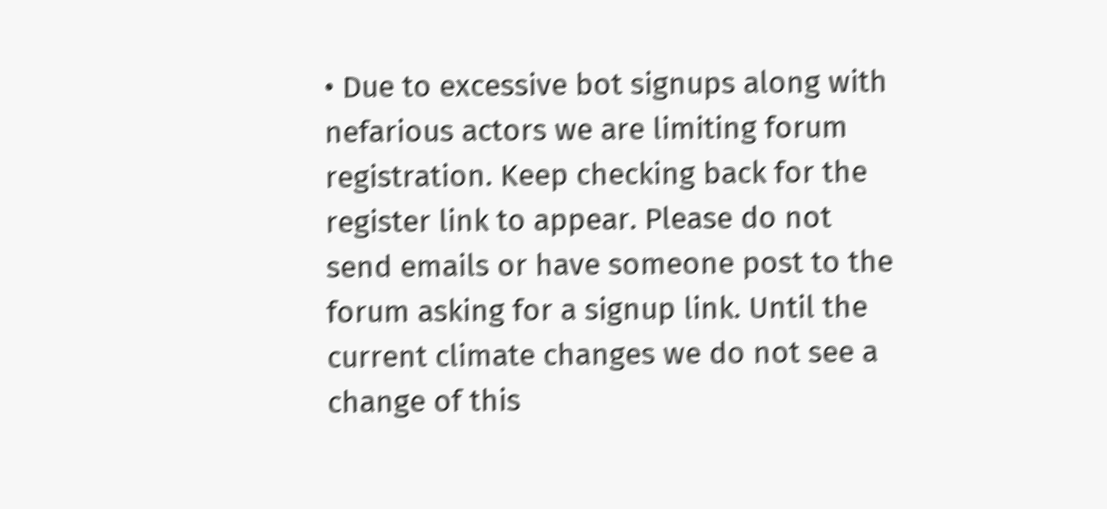• Due to excessive bot signups along with nefarious actors we are limiting forum registration. Keep checking back for the register link to appear. Please do not send emails or have someone post to the forum asking for a signup link. Until the current climate changes we do not see a change of this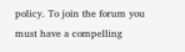policy. To join the forum you must have a compelling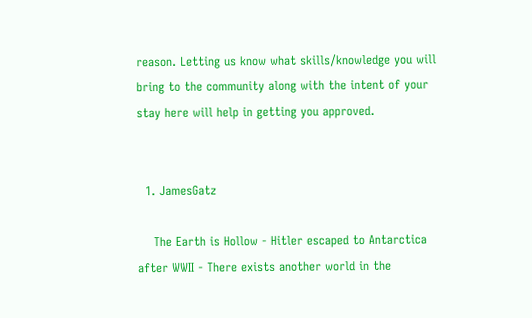reason. Letting us know what skills/knowledge you will bring to the community along with the intent of your stay here will help in getting you approved.


  1. JamesGatz

    The Earth is Hollow - Hitler escaped to Antarctica after WWII - There exists another world in the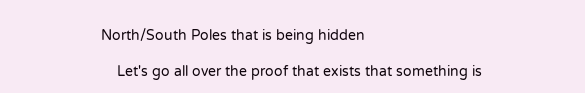North/South Poles that is being hidden

    Let's go all over the proof that exists that something is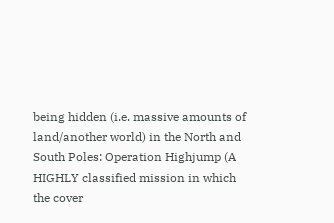being hidden (i.e. massive amounts of land/another world) in the North and South Poles: Operation Highjump (A HIGHLY classified mission in which the cover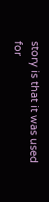story is that it was used for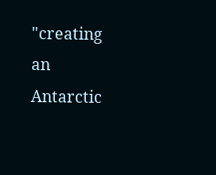"creating an Antarctic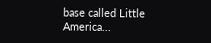base called Little America...